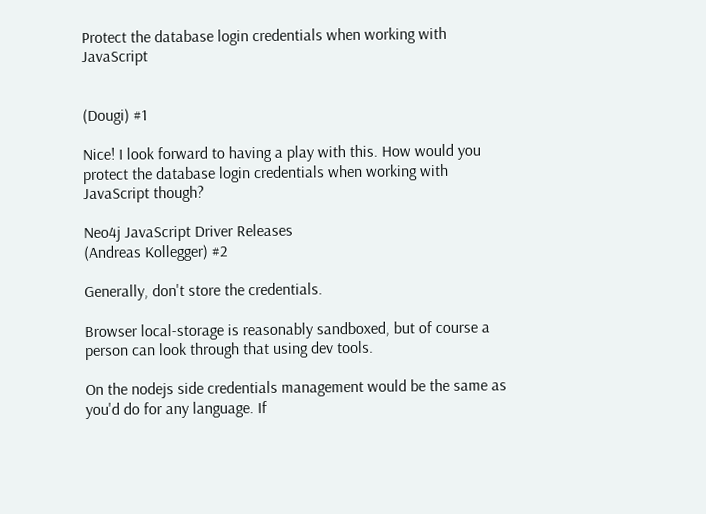Protect the database login credentials when working with JavaScript


(Dougi) #1

Nice! I look forward to having a play with this. How would you protect the database login credentials when working with JavaScript though?

Neo4j JavaScript Driver Releases
(Andreas Kollegger) #2

Generally, don't store the credentials.

Browser local-storage is reasonably sandboxed, but of course a person can look through that using dev tools.

On the nodejs side credentials management would be the same as you'd do for any language. If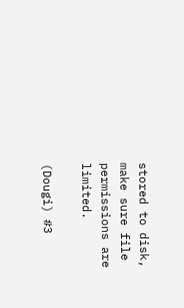stored to disk, make sure file permissions are limited.

(Dougi) #3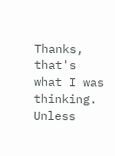Thanks, that's what I was thinking. Unless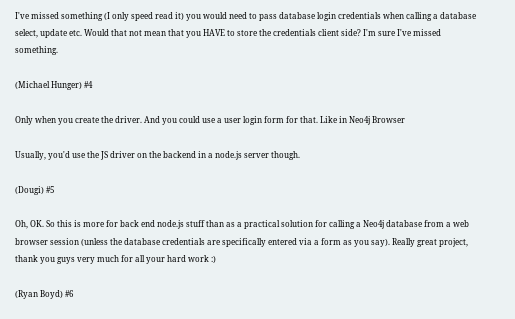I've missed something (I only speed read it) you would need to pass database login credentials when calling a database select, update etc. Would that not mean that you HAVE to store the credentials client side? I'm sure I've missed something.

(Michael Hunger) #4

Only when you create the driver. And you could use a user login form for that. Like in Neo4j Browser

Usually, you'd use the JS driver on the backend in a node.js server though.

(Dougi) #5

Oh, OK. So this is more for back end node.js stuff than as a practical solution for calling a Neo4j database from a web browser session (unless the database credentials are specifically entered via a form as you say). Really great project, thank you guys very much for all your hard work :)

(Ryan Boyd) #6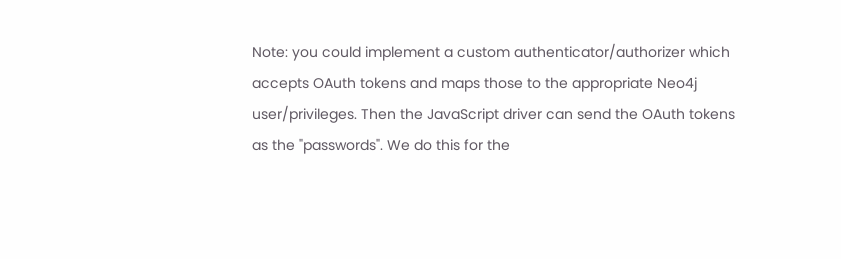Note: you could implement a custom authenticator/authorizer which accepts OAuth tokens and maps those to the appropriate Neo4j user/privileges. Then the JavaScript driver can send the OAuth tokens as the "passwords". We do this for the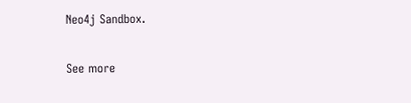Neo4j Sandbox.

See more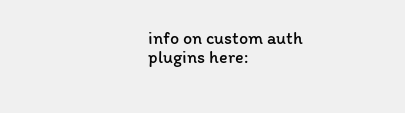info on custom auth plugins here: